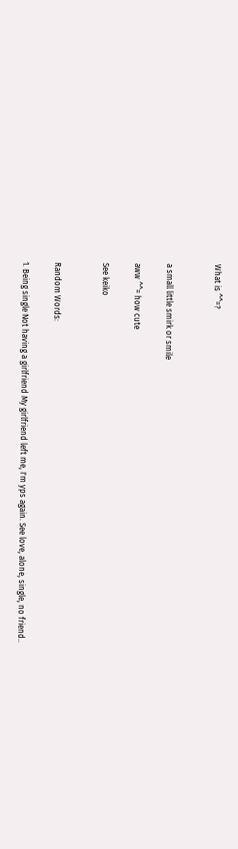What is ^^=?


a small little smirk or smile

aww ^^= how cute

See keiko


Random Words:

1. Being single Not having a girlfriend My girlfriend left me, I'm yps again. See love, alone, single, no friend..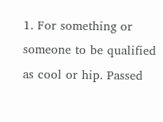1. For something or someone to be qualified as cool or hip. Passed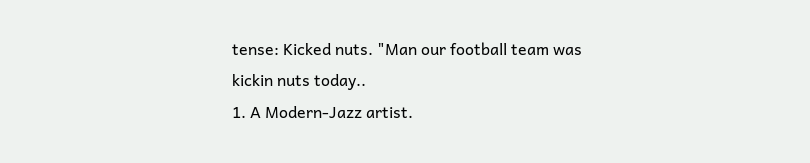tense: Kicked nuts. "Man our football team was kickin nuts today..
1. A Modern-Jazz artist.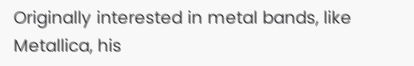Originally interested in metal bands, like Metallica, his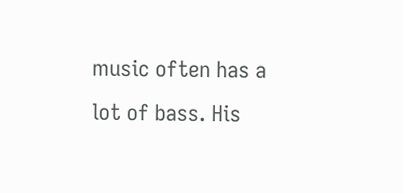music often has a lot of bass. His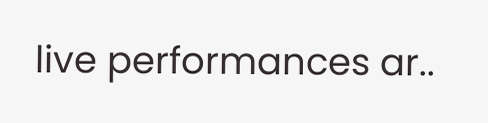live performances ar..